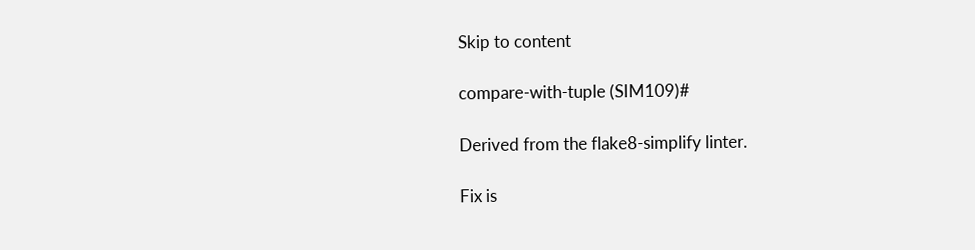Skip to content

compare-with-tuple (SIM109)#

Derived from the flake8-simplify linter.

Fix is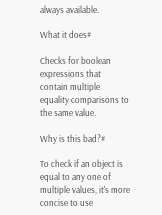always available.

What it does#

Checks for boolean expressions that contain multiple equality comparisons to the same value.

Why is this bad?#

To check if an object is equal to any one of multiple values, it's more concise to use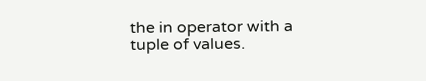the in operator with a tuple of values.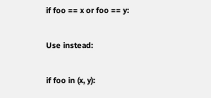if foo == x or foo == y:

Use instead:

if foo in (x, y):